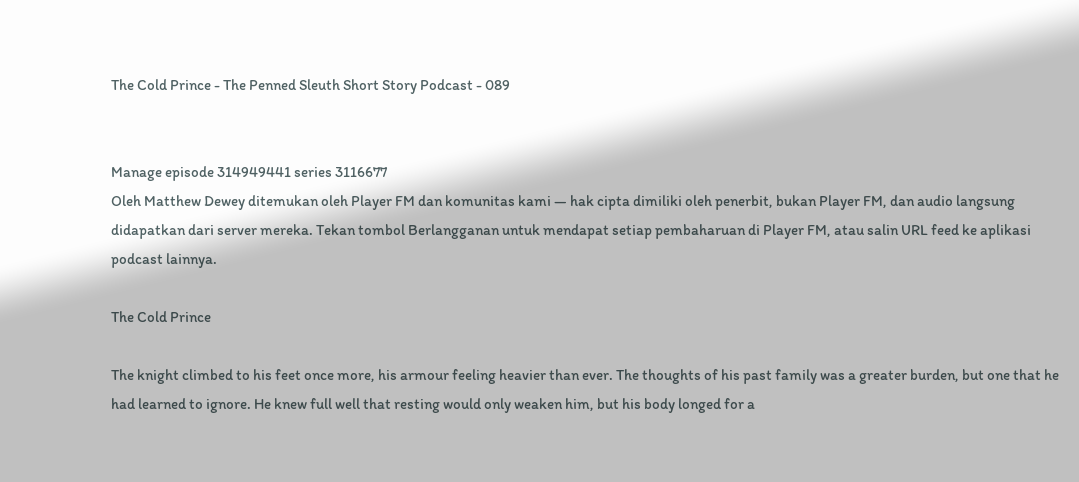The Cold Prince - The Penned Sleuth Short Story Podcast - 089


Manage episode 314949441 series 3116677
Oleh Matthew Dewey ditemukan oleh Player FM dan komunitas kami — hak cipta dimiliki oleh penerbit, bukan Player FM, dan audio langsung didapatkan dari server mereka. Tekan tombol Berlangganan untuk mendapat setiap pembaharuan di Player FM, atau salin URL feed ke aplikasi podcast lainnya.

The Cold Prince

The knight climbed to his feet once more, his armour feeling heavier than ever. The thoughts of his past family was a greater burden, but one that he had learned to ignore. He knew full well that resting would only weaken him, but his body longed for a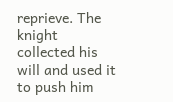reprieve. The knight collected his will and used it to push him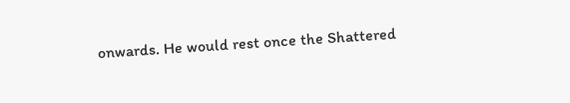onwards. He would rest once the Shattered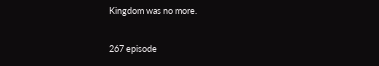Kingdom was no more.

267 episode